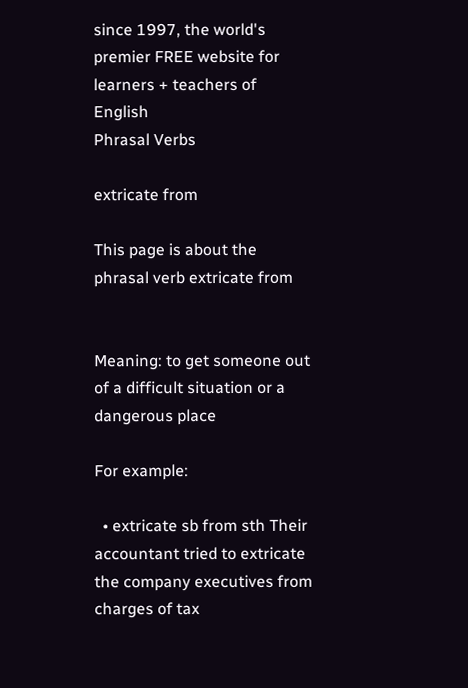since 1997, the world's premier FREE website for learners + teachers of English
Phrasal Verbs

extricate from

This page is about the phrasal verb extricate from


Meaning: to get someone out of a difficult situation or a dangerous place

For example:

  • extricate sb from sth Their accountant tried to extricate the company executives from charges of tax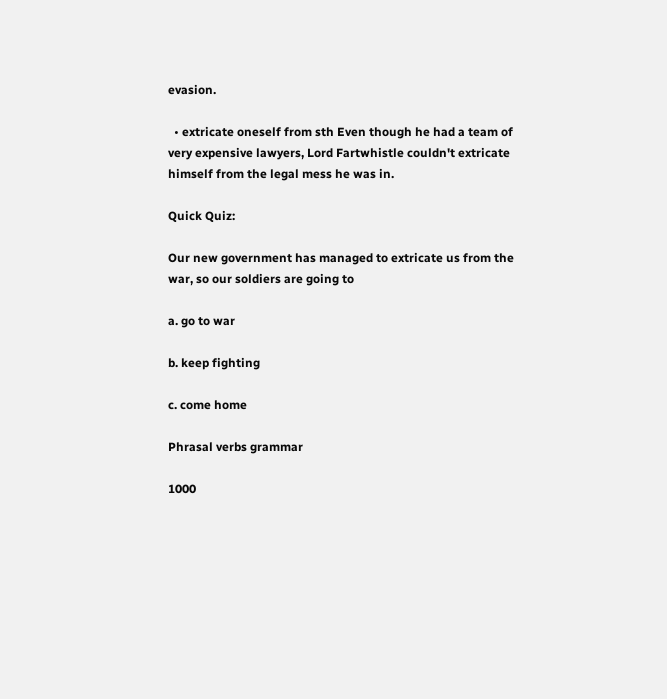evasion.

  • extricate oneself from sth Even though he had a team of very expensive lawyers, Lord Fartwhistle couldn't extricate himself from the legal mess he was in.

Quick Quiz:

Our new government has managed to extricate us from the war, so our soldiers are going to

a. go to war

b. keep fighting

c. come home

Phrasal verbs grammar

1000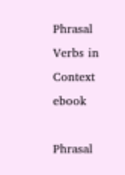Phrasal Verbs in Context ebook

Phrasal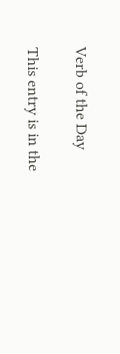Verb of the Day

This entry is in the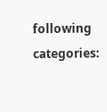following categories: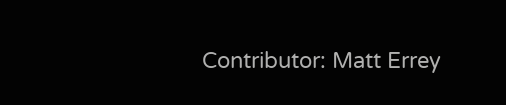Contributor: Matt Errey